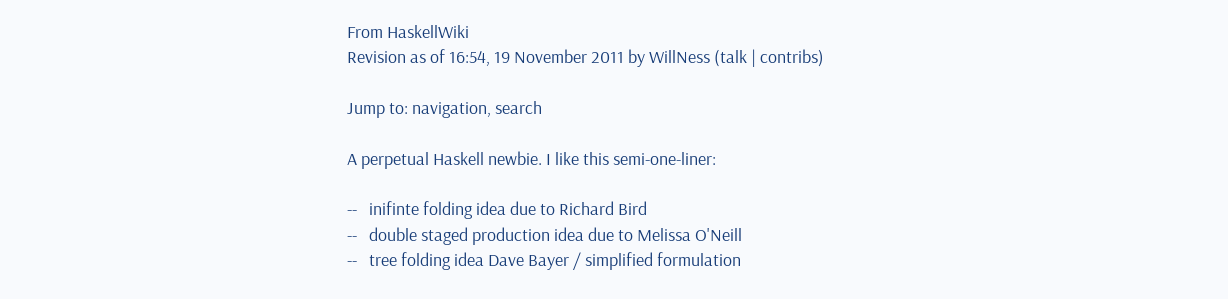From HaskellWiki
Revision as of 16:54, 19 November 2011 by WillNess (talk | contribs)

Jump to: navigation, search

A perpetual Haskell newbie. I like this semi-one-liner:

--   inifinte folding idea due to Richard Bird
--   double staged production idea due to Melissa O'Neill
--   tree folding idea Dave Bayer / simplified formulation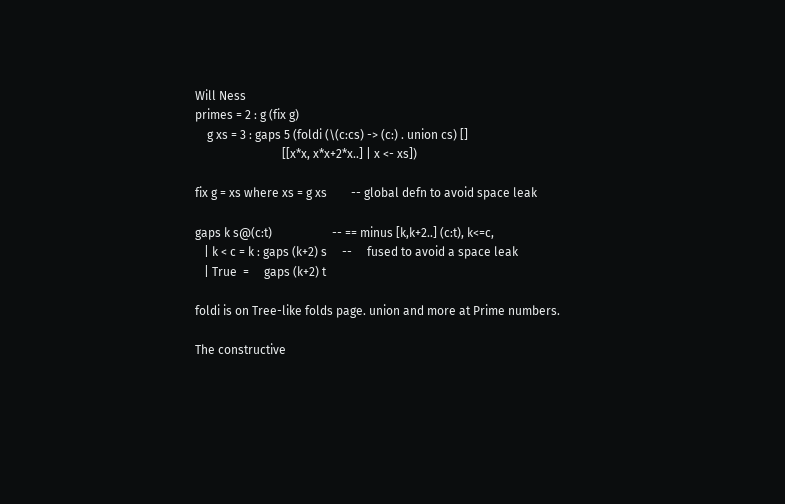Will Ness
primes = 2 : g (fix g)
    g xs = 3 : gaps 5 (foldi (\(c:cs) -> (c:) . union cs) []
                             [[x*x, x*x+2*x..] | x <- xs])

fix g = xs where xs = g xs        -- global defn to avoid space leak

gaps k s@(c:t)                    -- == minus [k,k+2..] (c:t), k<=c,
   | k < c = k : gaps (k+2) s     --     fused to avoid a space leak
   | True  =     gaps (k+2) t

foldi is on Tree-like folds page. union and more at Prime numbers.

The constructive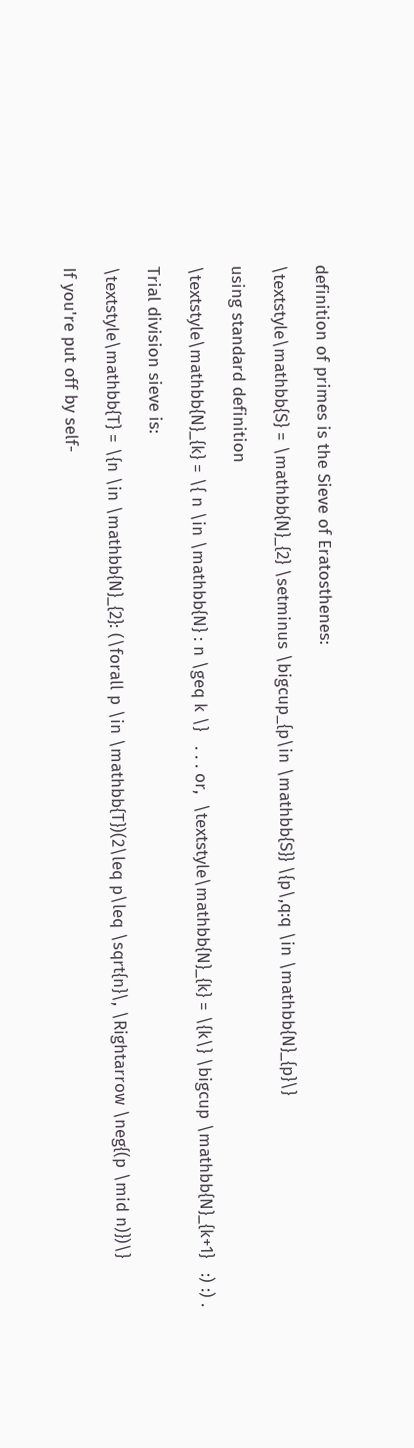definition of primes is the Sieve of Eratosthenes:

\textstyle\mathbb{S} = \mathbb{N}_{2} \setminus \bigcup_{p\in \mathbb{S}} \{p\,q:q \in \mathbb{N}_{p}\}

using standard definition

\textstyle\mathbb{N}_{k} = \{ n \in \mathbb{N} : n \geq k \}   . . . or,  \textstyle\mathbb{N}_{k} = \{k\} \bigcup \mathbb{N}_{k+1}   :) :) .

Trial division sieve is:

\textstyle\mathbb{T} = \{n \in \mathbb{N}_{2}: (\forall p \in \mathbb{T})(2\leq p\leq \sqrt{n}\, \Rightarrow \neg{(p \mid n)})\}

If you're put off by self-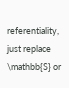referentiality, just replace \mathbb{S} or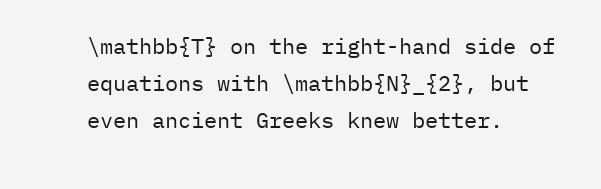\mathbb{T} on the right-hand side of equations with \mathbb{N}_{2}, but even ancient Greeks knew better.